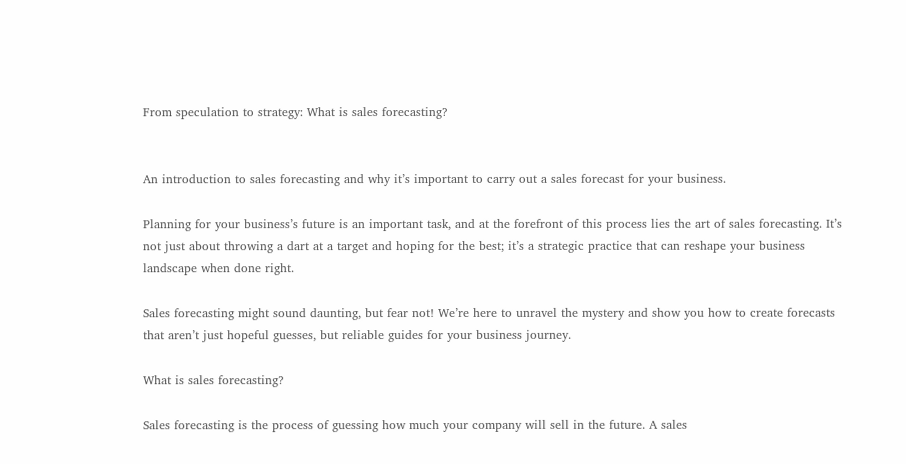From speculation to strategy: What is sales forecasting?


An introduction to sales forecasting and why it’s important to carry out a sales forecast for your business.

Planning for your business’s future is an important task, and at the forefront of this process lies the art of sales forecasting. It’s not just about throwing a dart at a target and hoping for the best; it’s a strategic practice that can reshape your business landscape when done right.

Sales forecasting might sound daunting, but fear not! We’re here to unravel the mystery and show you how to create forecasts that aren’t just hopeful guesses, but reliable guides for your business journey.

What is sales forecasting?

Sales forecasting is the process of guessing how much your company will sell in the future. A sales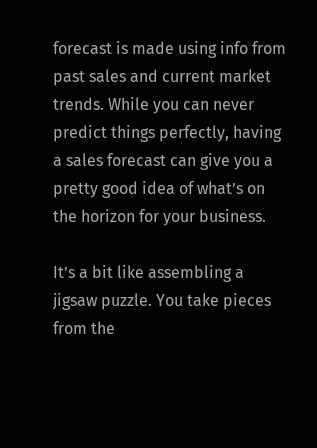forecast is made using info from past sales and current market trends. While you can never predict things perfectly, having a sales forecast can give you a pretty good idea of what’s on the horizon for your business.

It’s a bit like assembling a jigsaw puzzle. You take pieces from the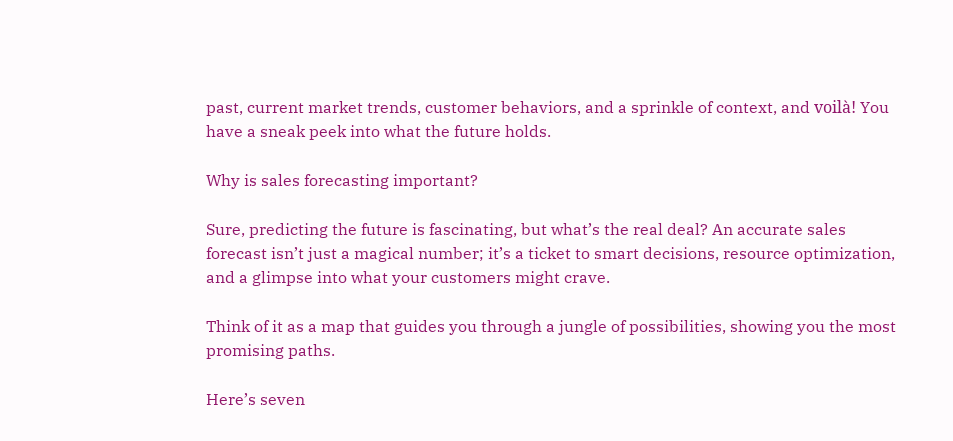past, current market trends, customer behaviors, and a sprinkle of context, and voilà! You have a sneak peek into what the future holds.

Why is sales forecasting important?

Sure, predicting the future is fascinating, but what’s the real deal? An accurate sales forecast isn’t just a magical number; it’s a ticket to smart decisions, resource optimization, and a glimpse into what your customers might crave.

Think of it as a map that guides you through a jungle of possibilities, showing you the most promising paths.

Here’s seven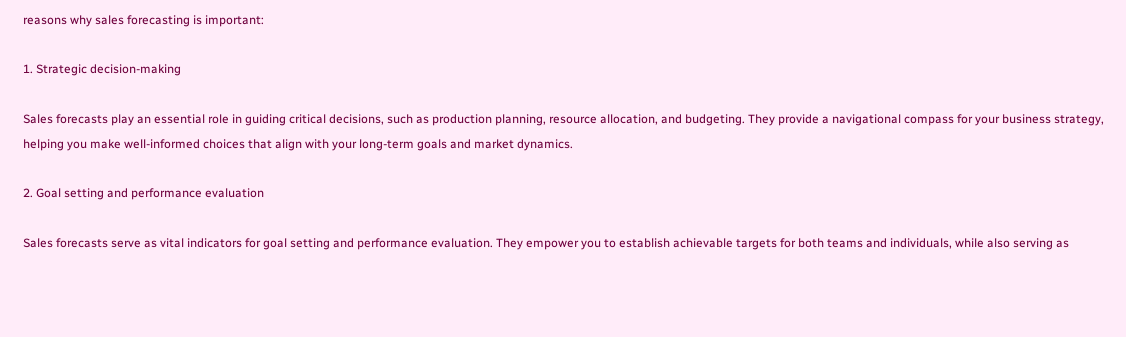reasons why sales forecasting is important:

1. Strategic decision-making

Sales forecasts play an essential role in guiding critical decisions, such as production planning, resource allocation, and budgeting. They provide a navigational compass for your business strategy, helping you make well-informed choices that align with your long-term goals and market dynamics.

2. Goal setting and performance evaluation

Sales forecasts serve as vital indicators for goal setting and performance evaluation. They empower you to establish achievable targets for both teams and individuals, while also serving as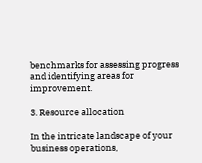benchmarks for assessing progress and identifying areas for improvement.

3. Resource allocation

In the intricate landscape of your business operations,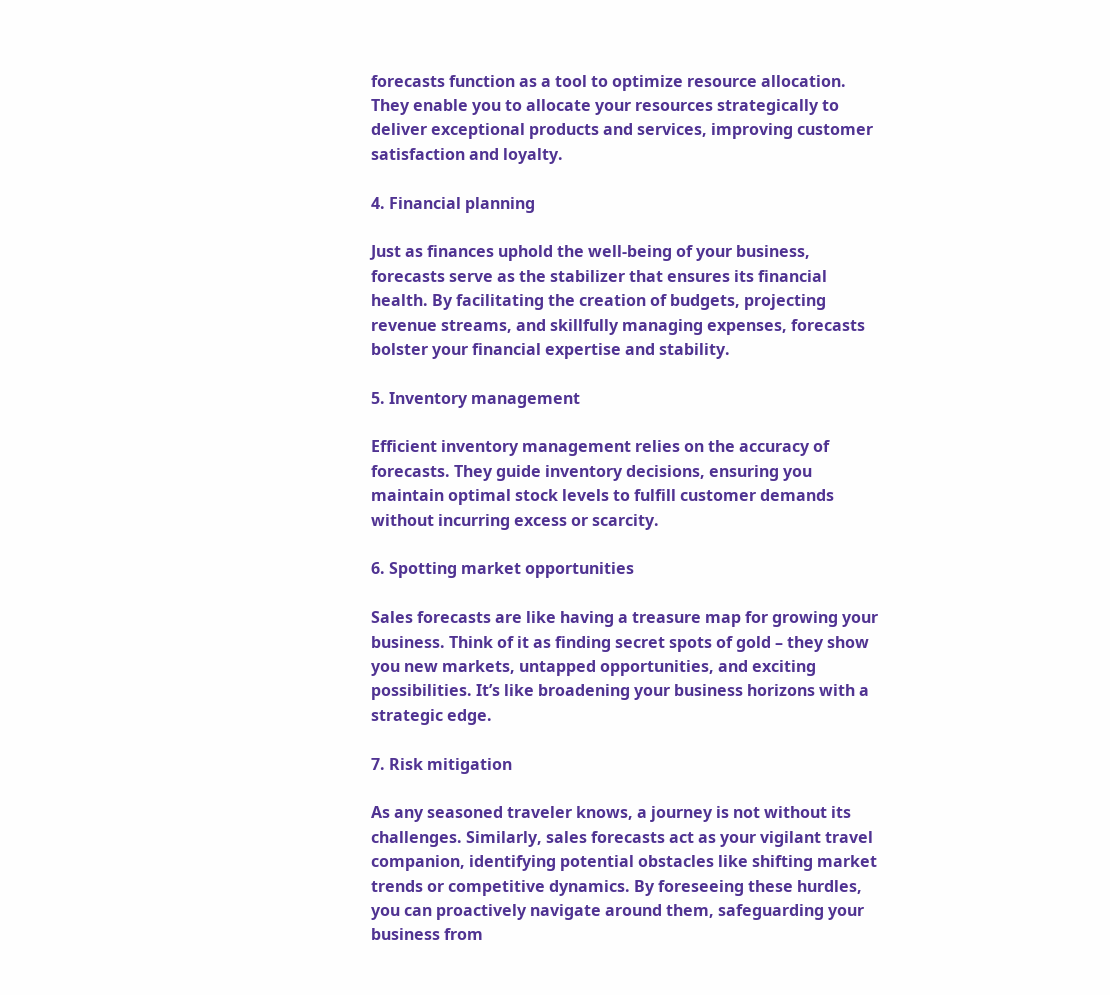forecasts function as a tool to optimize resource allocation. They enable you to allocate your resources strategically to deliver exceptional products and services, improving customer satisfaction and loyalty.

4. Financial planning

Just as finances uphold the well-being of your business, forecasts serve as the stabilizer that ensures its financial health. By facilitating the creation of budgets, projecting revenue streams, and skillfully managing expenses, forecasts bolster your financial expertise and stability.

5. Inventory management

Efficient inventory management relies on the accuracy of forecasts. They guide inventory decisions, ensuring you maintain optimal stock levels to fulfill customer demands without incurring excess or scarcity.

6. Spotting market opportunities

Sales forecasts are like having a treasure map for growing your business. Think of it as finding secret spots of gold – they show you new markets, untapped opportunities, and exciting possibilities. It’s like broadening your business horizons with a strategic edge.

7. Risk mitigation

As any seasoned traveler knows, a journey is not without its challenges. Similarly, sales forecasts act as your vigilant travel companion, identifying potential obstacles like shifting market trends or competitive dynamics. By foreseeing these hurdles, you can proactively navigate around them, safeguarding your business from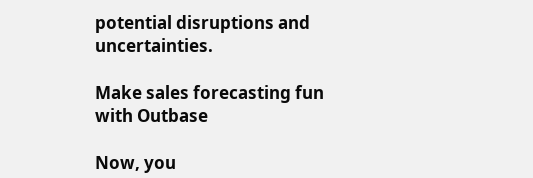potential disruptions and uncertainties.

Make sales forecasting fun with Outbase

Now, you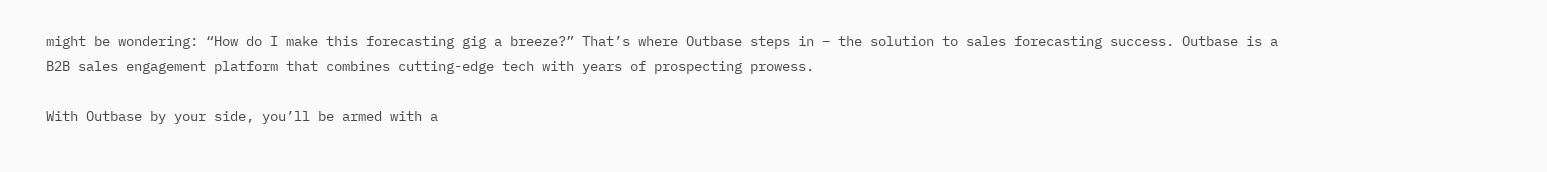might be wondering: “How do I make this forecasting gig a breeze?” That’s where Outbase steps in – the solution to sales forecasting success. Outbase is a B2B sales engagement platform that combines cutting-edge tech with years of prospecting prowess.

With Outbase by your side, you’ll be armed with a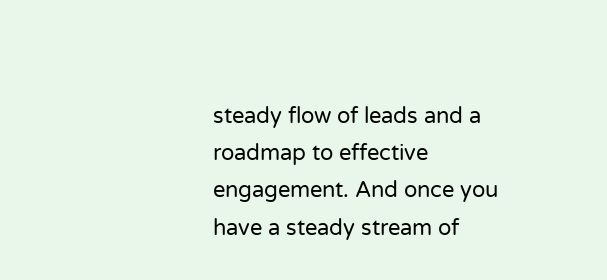steady flow of leads and a roadmap to effective engagement. And once you have a steady stream of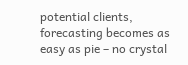potential clients, forecasting becomes as easy as pie – no crystal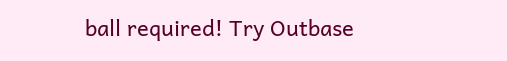ball required! Try Outbase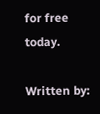for free today.

Written by: